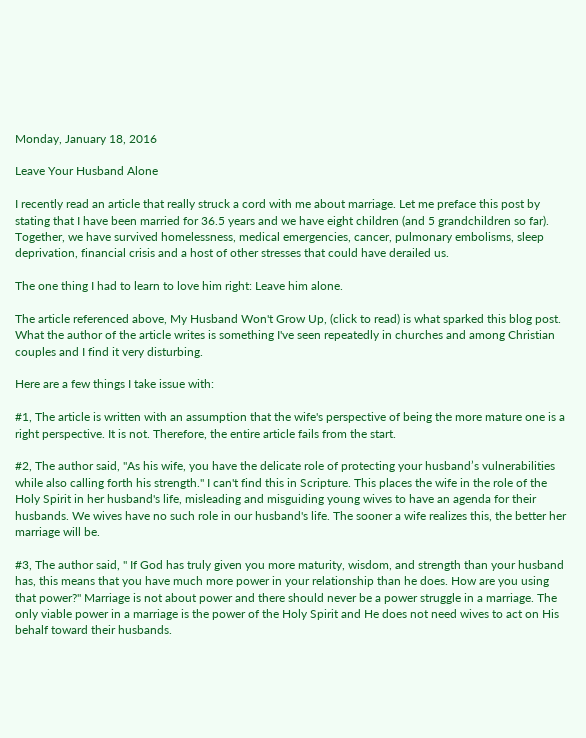Monday, January 18, 2016

Leave Your Husband Alone

I recently read an article that really struck a cord with me about marriage. Let me preface this post by stating that I have been married for 36.5 years and we have eight children (and 5 grandchildren so far). Together, we have survived homelessness, medical emergencies, cancer, pulmonary embolisms, sleep deprivation, financial crisis and a host of other stresses that could have derailed us.

The one thing I had to learn to love him right: Leave him alone.

The article referenced above, My Husband Won't Grow Up, (click to read) is what sparked this blog post. What the author of the article writes is something I've seen repeatedly in churches and among Christian couples and I find it very disturbing.

Here are a few things I take issue with:

#1, The article is written with an assumption that the wife's perspective of being the more mature one is a right perspective. It is not. Therefore, the entire article fails from the start.

#2, The author said, "As his wife, you have the delicate role of protecting your husband’s vulnerabilities while also calling forth his strength." I can't find this in Scripture. This places the wife in the role of the Holy Spirit in her husband's life, misleading and misguiding young wives to have an agenda for their husbands. We wives have no such role in our husband's life. The sooner a wife realizes this, the better her marriage will be.

#3, The author said, " If God has truly given you more maturity, wisdom, and strength than your husband has, this means that you have much more power in your relationship than he does. How are you using that power?" Marriage is not about power and there should never be a power struggle in a marriage. The only viable power in a marriage is the power of the Holy Spirit and He does not need wives to act on His behalf toward their husbands.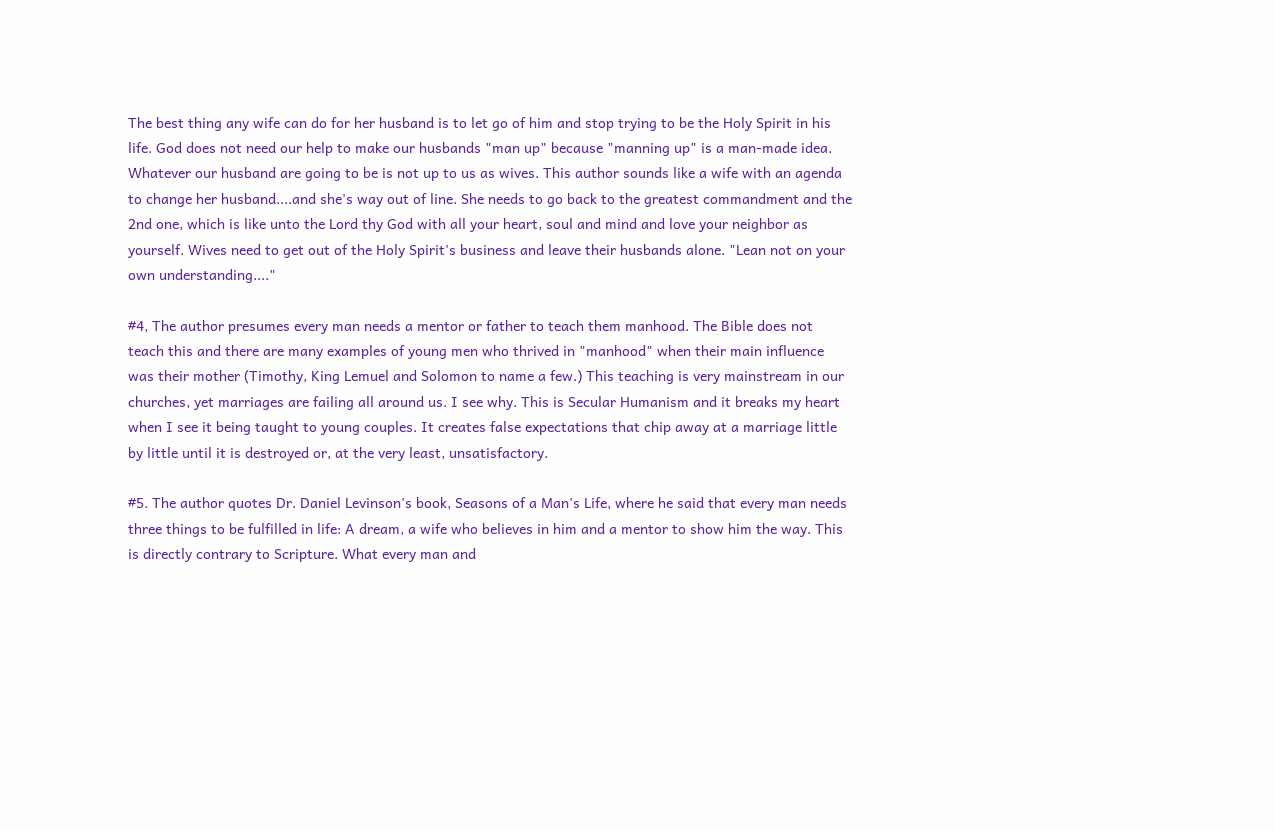The best thing any wife can do for her husband is to let go of him and stop trying to be the Holy Spirit in his life. God does not need our help to make our husbands "man up" because "manning up" is a man-made idea. Whatever our husband are going to be is not up to us as wives. This author sounds like a wife with an agenda to change her husband....and she's way out of line. She needs to go back to the greatest commandment and the 2nd one, which is like unto the Lord thy God with all your heart, soul and mind and love your neighbor as yourself. Wives need to get out of the Holy Spirit's business and leave their husbands alone. "Lean not on your own understanding...."

#4, The author presumes every man needs a mentor or father to teach them manhood. The Bible does not teach this and there are many examples of young men who thrived in "manhood" when their main influence was their mother (Timothy, King Lemuel and Solomon to name a few.) This teaching is very mainstream in our churches, yet marriages are failing all around us. I see why. This is Secular Humanism and it breaks my heart when I see it being taught to young couples. It creates false expectations that chip away at a marriage little by little until it is destroyed or, at the very least, unsatisfactory.

#5. The author quotes Dr. Daniel Levinson's book, Seasons of a Man's Life, where he said that every man needs three things to be fulfilled in life: A dream, a wife who believes in him and a mentor to show him the way. This is directly contrary to Scripture. What every man and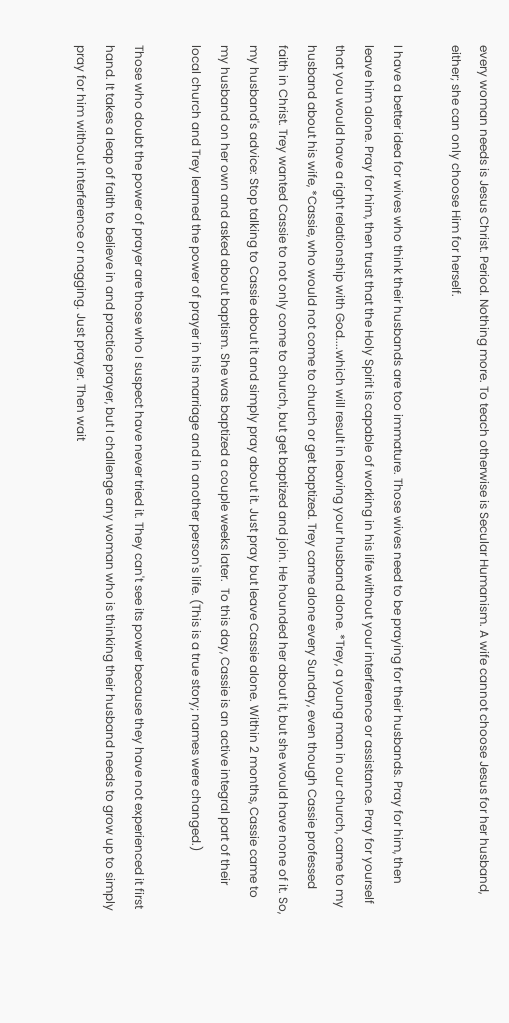every woman needs is Jesus Christ. Period. Nothing more. To teach otherwise is Secular Humanism. A wife cannot choose Jesus for her husband, either; she can only choose Him for herself.

I have a better idea for wives who think their husbands are too immature. Those wives need to be praying for their husbands. Pray for him, then leave him alone. Pray for him, then trust that the Holy Spirit is capable of working in his life without your interference or assistance. Pray for yourself that you would have a right relationship with God....which will result in leaving your husband alone. *Trey, a young man in our church, came to my husband about his wife, *Cassie, who would not come to church or get baptized. Trey came alone every Sunday, even though Cassie professed faith in Christ. Trey wanted Cassie to not only come to church, but get baptized and join. He hounded her about it, but she would have none of it. So, my husband's advice: Stop talking to Cassie about it and simply pray about it. Just pray but leave Cassie alone. Within 2 months, Cassie came to my husband on her own and asked about baptism. She was baptized a couple weeks later.  To this day, Cassie is an active integral part of their local church and Trey learned the power of prayer in his marriage and in another person's life. (This is a true story; names were changed.)

Those who doubt the power of prayer are those who I suspect have never tried it. They can't see its power because they have not experienced it first hand. It takes a leap of faith to believe in and practice prayer, but I challenge any woman who is thinking their husband needs to grow up to simply pray for him without interference or nagging. Just prayer. Then wait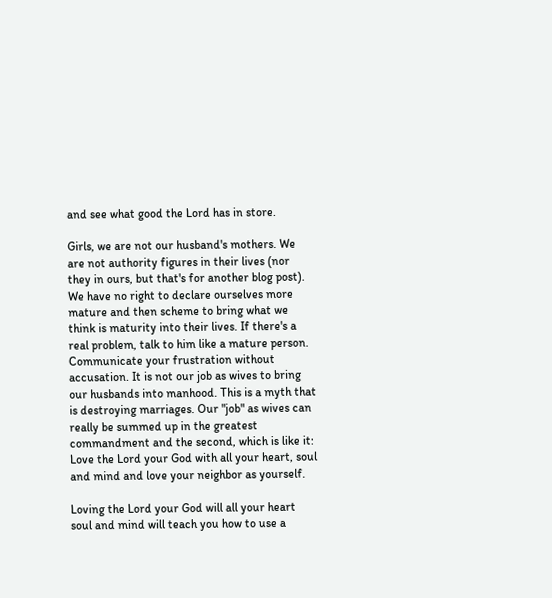and see what good the Lord has in store.

Girls, we are not our husband's mothers. We are not authority figures in their lives (nor they in ours, but that's for another blog post). We have no right to declare ourselves more mature and then scheme to bring what we think is maturity into their lives. If there's a real problem, talk to him like a mature person. Communicate your frustration without accusation. It is not our job as wives to bring our husbands into manhood. This is a myth that is destroying marriages. Our "job" as wives can really be summed up in the greatest commandment and the second, which is like it: Love the Lord your God with all your heart, soul and mind and love your neighbor as yourself.

Loving the Lord your God will all your heart soul and mind will teach you how to use a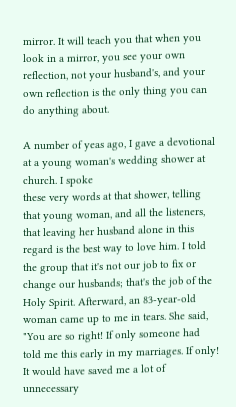mirror. It will teach you that when you look in a mirror, you see your own reflection, not your husband's, and your own reflection is the only thing you can do anything about.

A number of yeas ago, I gave a devotional at a young woman's wedding shower at church. I spoke
these very words at that shower, telling that young woman, and all the listeners, that leaving her husband alone in this regard is the best way to love him. I told the group that it's not our job to fix or change our husbands; that's the job of the Holy Spirit. Afterward, an 83-year-old woman came up to me in tears. She said, "You are so right! If only someone had told me this early in my marriages. If only! It would have saved me a lot of unnecessary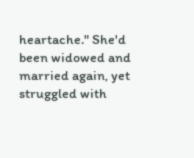heartache." She'd been widowed and married again, yet struggled with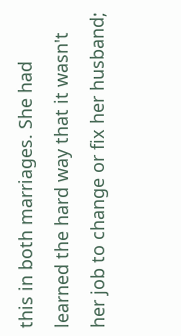this in both marriages. She had learned the hard way that it wasn't her job to change or fix her husband;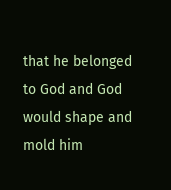that he belonged to God and God would shape and mold him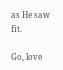as He saw fit.

Go, love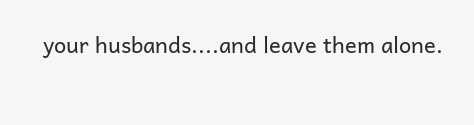your husbands....and leave them alone.